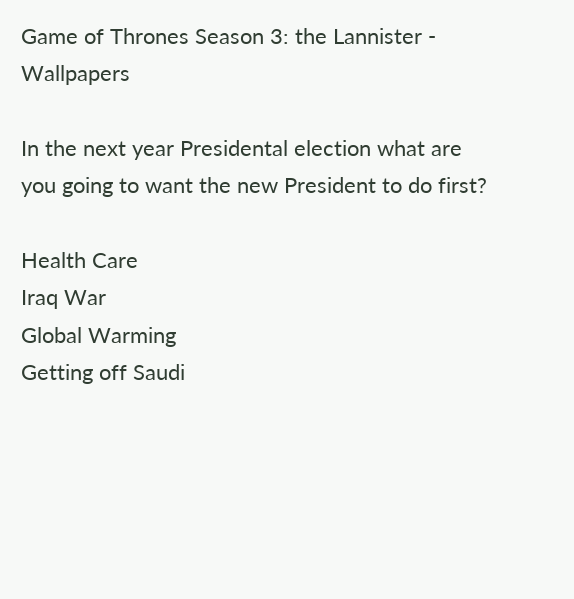Game of Thrones Season 3: the Lannister - Wallpapers

In the next year Presidental election what are you going to want the new President to do first?

Health Care
Iraq War
Global Warming
Getting off Saudi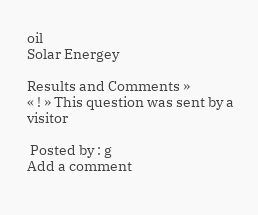oil
Solar Energey

Results and Comments »
« ! » This question was sent by a visitor

 Posted by : g
Add a comment